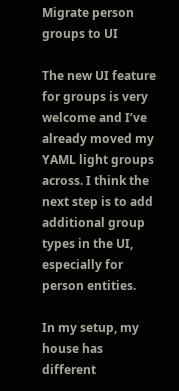Migrate person groups to UI

The new UI feature for groups is very welcome and I’ve already moved my YAML light groups across. I think the next step is to add additional group types in the UI, especially for person entities.

In my setup, my house has different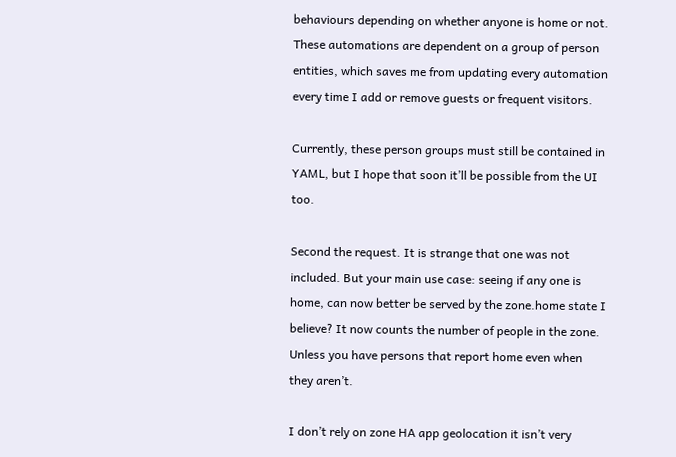behaviours depending on whether anyone is home or not. These automations are dependent on a group of person entities, which saves me from updating every automation every time I add or remove guests or frequent visitors.

Currently, these person groups must still be contained in YAML, but I hope that soon it’ll be possible from the UI too.

Second the request. It is strange that one was not included. But your main use case: seeing if any one is home, can now better be served by the zone.home state I believe? It now counts the number of people in the zone. Unless you have persons that report home even when they aren’t.

I don’t rely on zone HA app geolocation it isn’t very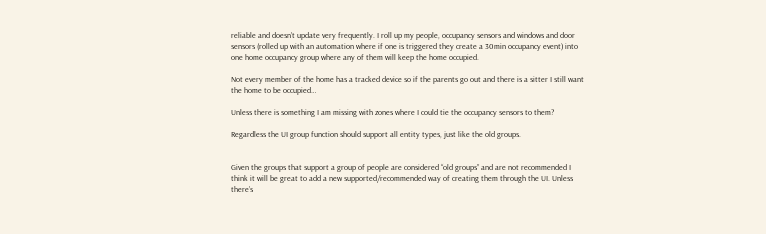reliable and doesn’t update very frequently. I roll up my people, occupancy sensors and windows and door sensors (rolled up with an automation where if one is triggered they create a 30min occupancy event) into one home occupancy group where any of them will keep the home occupied.

Not every member of the home has a tracked device so if the parents go out and there is a sitter I still want the home to be occupied…

Unless there is something I am missing with zones where I could tie the occupancy sensors to them?

Regardless the UI group function should support all entity types, just like the old groups.


Given the groups that support a group of people are considered “old groups” and are not recommended I think it will be great to add a new supported/recommended way of creating them through the UI. Unless there’s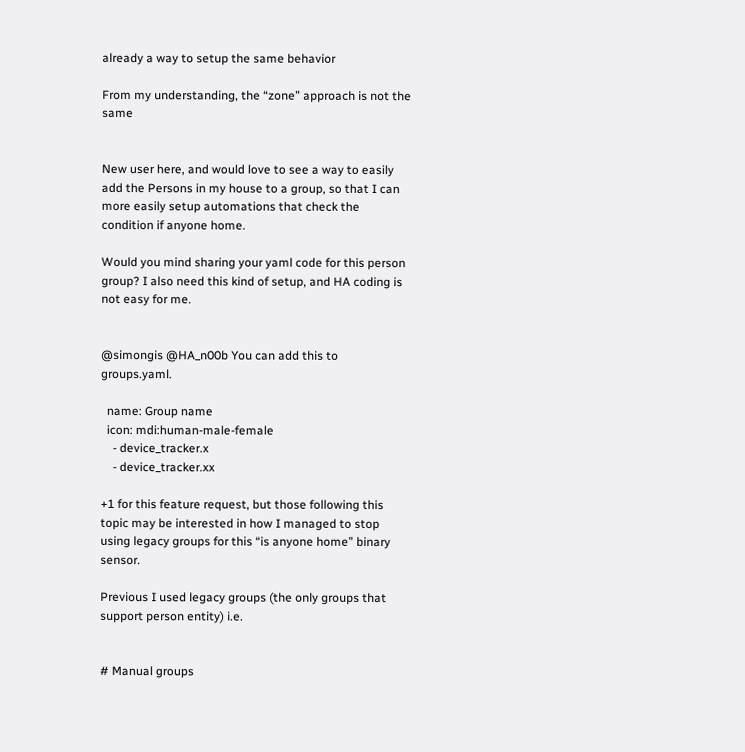already a way to setup the same behavior

From my understanding, the “zone” approach is not the same


New user here, and would love to see a way to easily add the Persons in my house to a group, so that I can more easily setup automations that check the condition if anyone home.

Would you mind sharing your yaml code for this person group? I also need this kind of setup, and HA coding is not easy for me.


@simongis @HA_n00b You can add this to groups.yaml.

  name: Group name
  icon: mdi:human-male-female
    - device_tracker.x
    - device_tracker.xx

+1 for this feature request, but those following this topic may be interested in how I managed to stop using legacy groups for this “is anyone home” binary sensor.

Previous I used legacy groups (the only groups that support person entity) i.e.


# Manual groups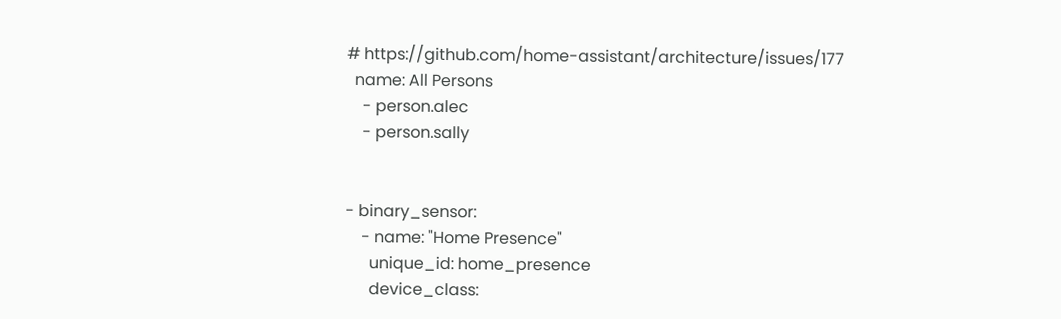# https://github.com/home-assistant/architecture/issues/177
  name: All Persons
    - person.alec
    - person.sally


- binary_sensor:
    - name: "Home Presence"
      unique_id: home_presence
      device_class: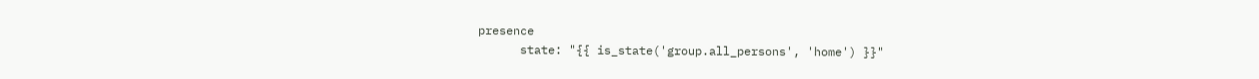presence
      state: "{{ is_state('group.all_persons', 'home') }}"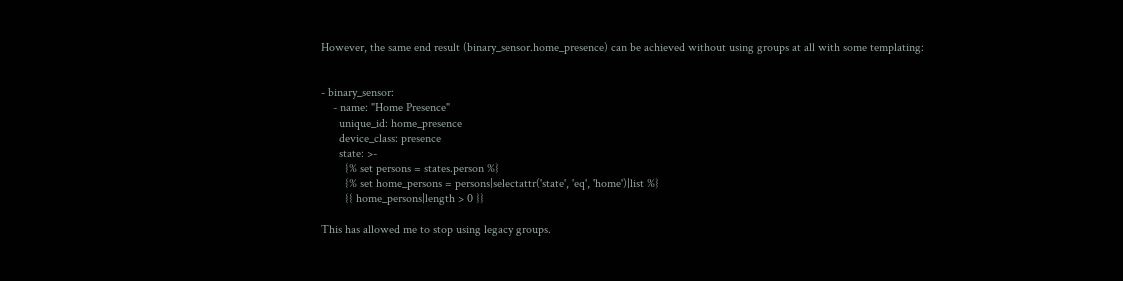However, the same end result (binary_sensor.home_presence) can be achieved without using groups at all with some templating:


- binary_sensor:
    - name: "Home Presence"
      unique_id: home_presence
      device_class: presence
      state: >-
        {% set persons = states.person %}
        {% set home_persons = persons|selectattr('state', 'eq', 'home')|list %}
        {{ home_persons|length > 0 }}

This has allowed me to stop using legacy groups.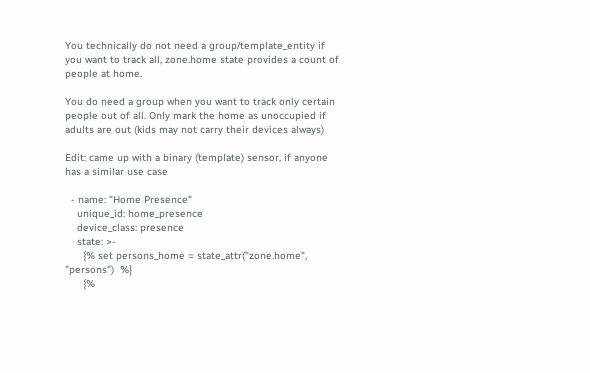You technically do not need a group/template_entity if you want to track all, zone.home state provides a count of people at home.

You do need a group when you want to track only certain people out of all. Only mark the home as unoccupied if adults are out (kids may not carry their devices always)

Edit: came up with a binary (template) sensor, if anyone has a similar use case

  - name: "Home Presence"
    unique_id: home_presence
    device_class: presence
    state: >-
      {% set persons_home = state_attr("zone.home", "persons")  %}
      {%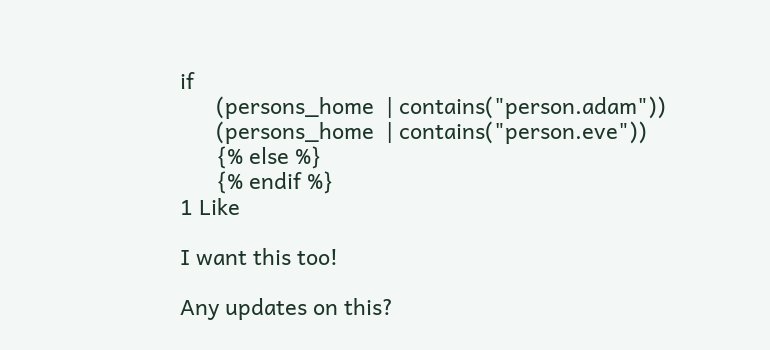if
      (persons_home  | contains("person.adam"))
      (persons_home  | contains("person.eve"))
      {% else %}
      {% endif %}
1 Like

I want this too!

Any updates on this?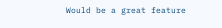Would be a great feature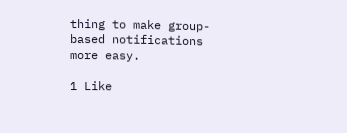thing to make group-based notifications more easy.

1 Like